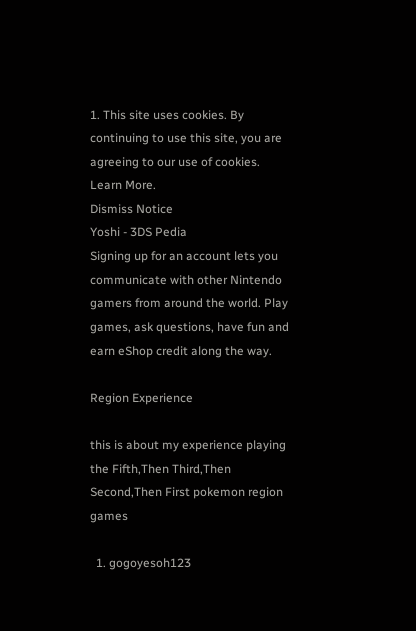1. This site uses cookies. By continuing to use this site, you are agreeing to our use of cookies. Learn More.
Dismiss Notice
Yoshi - 3DS Pedia
Signing up for an account lets you communicate with other Nintendo gamers from around the world. Play games, ask questions, have fun and earn eShop credit along the way.

Region Experience

this is about my experience playing the Fifth,Then Third,Then Second,Then First pokemon region games

  1. gogoyesoh123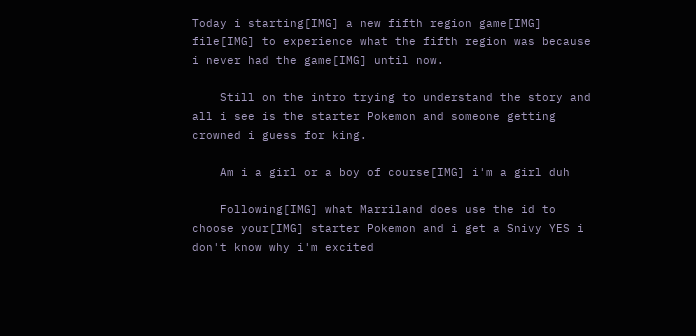Today i starting[IMG] a new fifth region game[IMG] file[IMG] to experience what the fifth region was because i never had the game[IMG] until now.

    Still on the intro trying to understand the story and all i see is the starter Pokemon and someone getting crowned i guess for king.

    Am i a girl or a boy of course[IMG] i'm a girl duh

    Following[IMG] what Marriland does use the id to choose your[IMG] starter Pokemon and i get a Snivy YES i don't know why i'm excited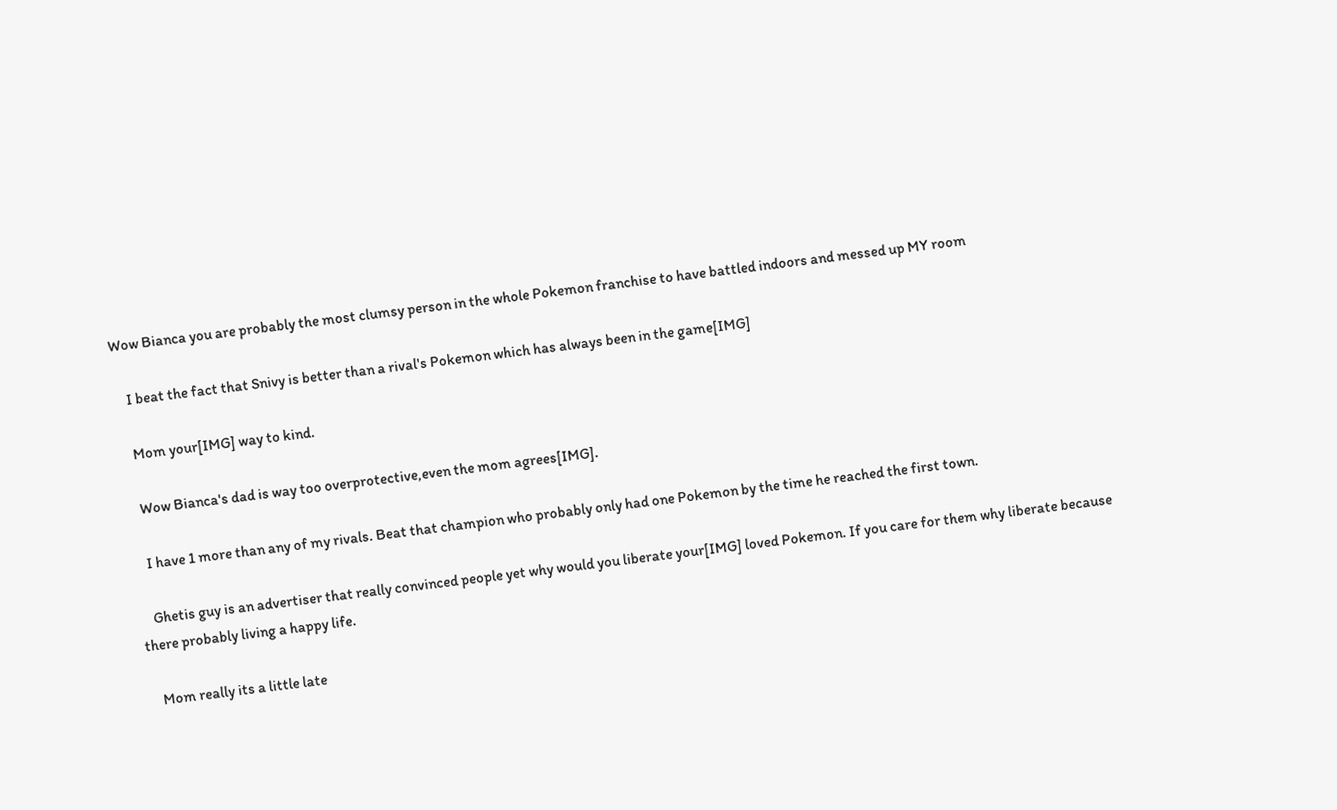Wow Bianca you are probably the most clumsy person in the whole Pokemon franchise to have battled indoors and messed up MY room

    I beat the fact that Snivy is better than a rival's Pokemon which has always been in the game[IMG]

    Mom your[IMG] way to kind.

    Wow Bianca's dad is way too overprotective,even the mom agrees[IMG].

    I have 1 more than any of my rivals. Beat that champion who probably only had one Pokemon by the time he reached the first town.

    Ghetis guy is an advertiser that really convinced people yet why would you liberate your[IMG] loved Pokemon. If you care for them why liberate because there probably living a happy life.

    Mom really its a little late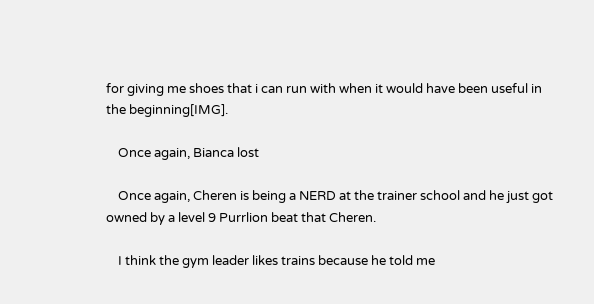for giving me shoes that i can run with when it would have been useful in the beginning[IMG].

    Once again, Bianca lost

    Once again, Cheren is being a NERD at the trainer school and he just got owned by a level 9 Purrlion beat that Cheren.

    I think the gym leader likes trains because he told me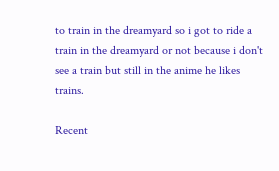to train in the dreamyard so i got to ride a train in the dreamyard or not because i don't see a train but still in the anime he likes trains.

Recent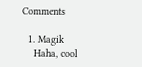Comments

  1. Magik
    Haha, cool